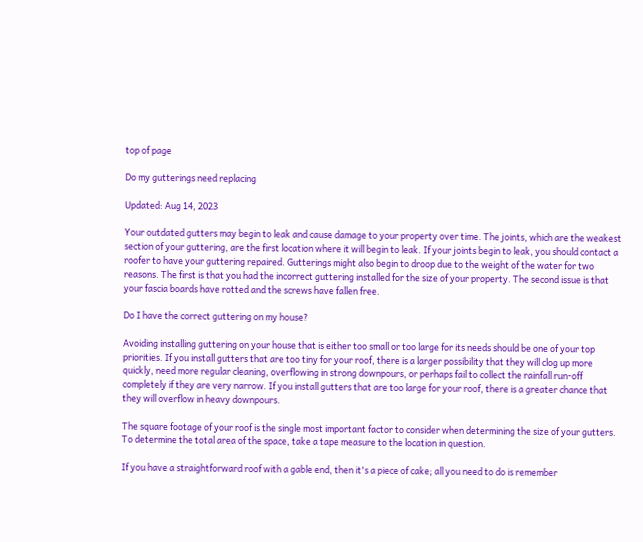top of page

Do my gutterings need replacing

Updated: Aug 14, 2023

Your outdated gutters may begin to leak and cause damage to your property over time. The joints, which are the weakest section of your guttering, are the first location where it will begin to leak. If your joints begin to leak, you should contact a roofer to have your guttering repaired. Gutterings might also begin to droop due to the weight of the water for two reasons. The first is that you had the incorrect guttering installed for the size of your property. The second issue is that your fascia boards have rotted and the screws have fallen free.

Do I have the correct guttering on my house?

Avoiding installing guttering on your house that is either too small or too large for its needs should be one of your top priorities. If you install gutters that are too tiny for your roof, there is a larger possibility that they will clog up more quickly, need more regular cleaning, overflowing in strong downpours, or perhaps fail to collect the rainfall run-off completely if they are very narrow. If you install gutters that are too large for your roof, there is a greater chance that they will overflow in heavy downpours.

The square footage of your roof is the single most important factor to consider when determining the size of your gutters. To determine the total area of the space, take a tape measure to the location in question.

If you have a straightforward roof with a gable end, then it's a piece of cake; all you need to do is remember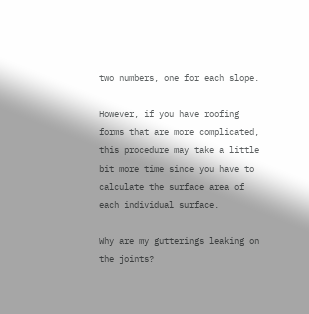two numbers, one for each slope.

However, if you have roofing forms that are more complicated, this procedure may take a little bit more time since you have to calculate the surface area of each individual surface.

Why are my gutterings leaking on the joints?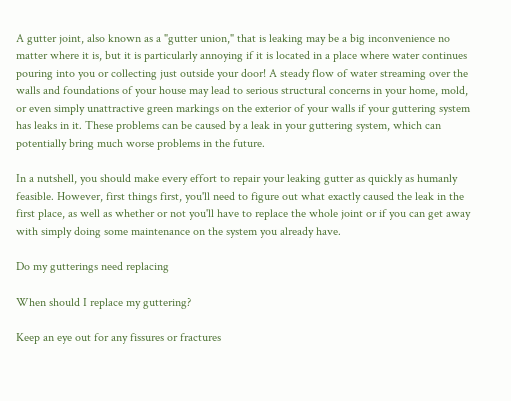A gutter joint, also known as a "gutter union," that is leaking may be a big inconvenience no matter where it is, but it is particularly annoying if it is located in a place where water continues pouring into you or collecting just outside your door! A steady flow of water streaming over the walls and foundations of your house may lead to serious structural concerns in your home, mold, or even simply unattractive green markings on the exterior of your walls if your guttering system has leaks in it. These problems can be caused by a leak in your guttering system, which can potentially bring much worse problems in the future.

In a nutshell, you should make every effort to repair your leaking gutter as quickly as humanly feasible. However, first things first, you'll need to figure out what exactly caused the leak in the first place, as well as whether or not you'll have to replace the whole joint or if you can get away with simply doing some maintenance on the system you already have.

Do my gutterings need replacing

When should I replace my guttering?

Keep an eye out for any fissures or fractures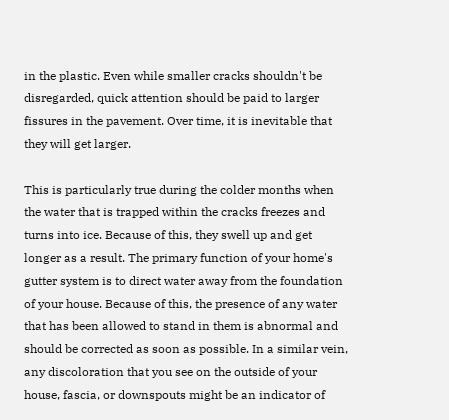in the plastic. Even while smaller cracks shouldn't be disregarded, quick attention should be paid to larger fissures in the pavement. Over time, it is inevitable that they will get larger.

This is particularly true during the colder months when the water that is trapped within the cracks freezes and turns into ice. Because of this, they swell up and get longer as a result. The primary function of your home's gutter system is to direct water away from the foundation of your house. Because of this, the presence of any water that has been allowed to stand in them is abnormal and should be corrected as soon as possible. In a similar vein, any discoloration that you see on the outside of your house, fascia, or downspouts might be an indicator of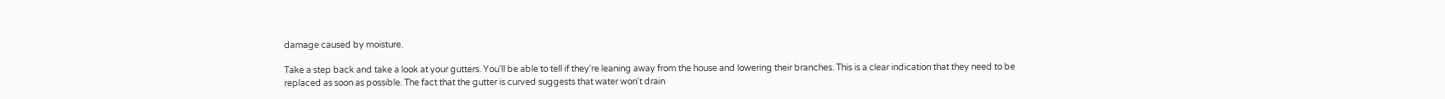damage caused by moisture.

Take a step back and take a look at your gutters. You'll be able to tell if they're leaning away from the house and lowering their branches. This is a clear indication that they need to be replaced as soon as possible. The fact that the gutter is curved suggests that water won't drain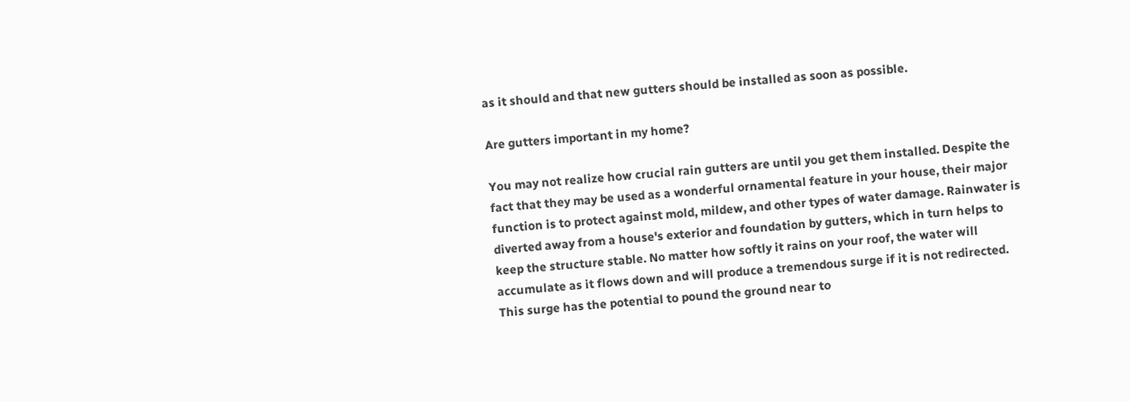as it should and that new gutters should be installed as soon as possible.

Are gutters important in my home?

You may not realize how crucial rain gutters are until you get them installed. Despite the fact that they may be used as a wonderful ornamental feature in your house, their major function is to protect against mold, mildew, and other types of water damage. Rainwater is diverted away from a house's exterior and foundation by gutters, which in turn helps to keep the structure stable. No matter how softly it rains on your roof, the water will accumulate as it flows down and will produce a tremendous surge if it is not redirected. This surge has the potential to pound the ground near to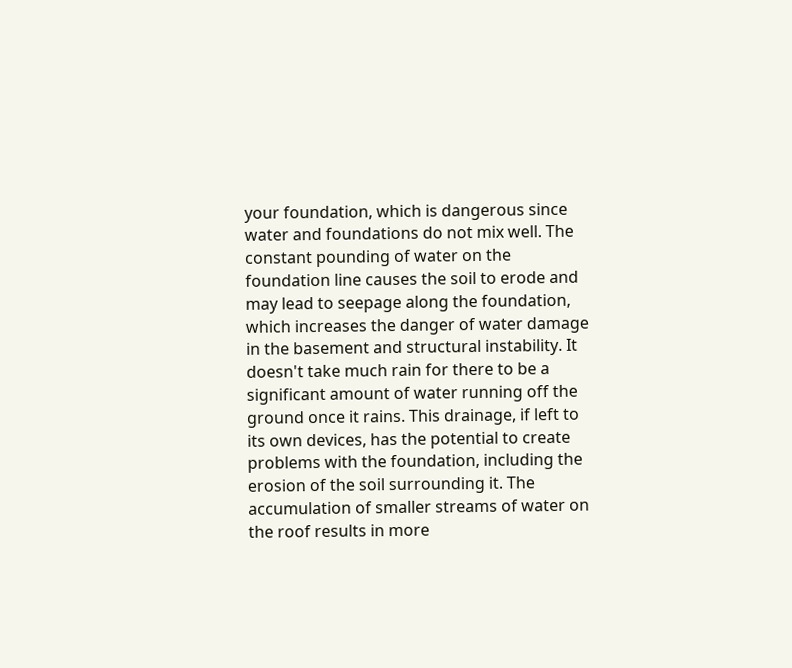your foundation, which is dangerous since water and foundations do not mix well. The constant pounding of water on the foundation line causes the soil to erode and may lead to seepage along the foundation, which increases the danger of water damage in the basement and structural instability. It doesn't take much rain for there to be a significant amount of water running off the ground once it rains. This drainage, if left to its own devices, has the potential to create problems with the foundation, including the erosion of the soil surrounding it. The accumulation of smaller streams of water on the roof results in more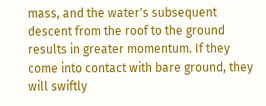mass, and the water's subsequent descent from the roof to the ground results in greater momentum. If they come into contact with bare ground, they will swiftly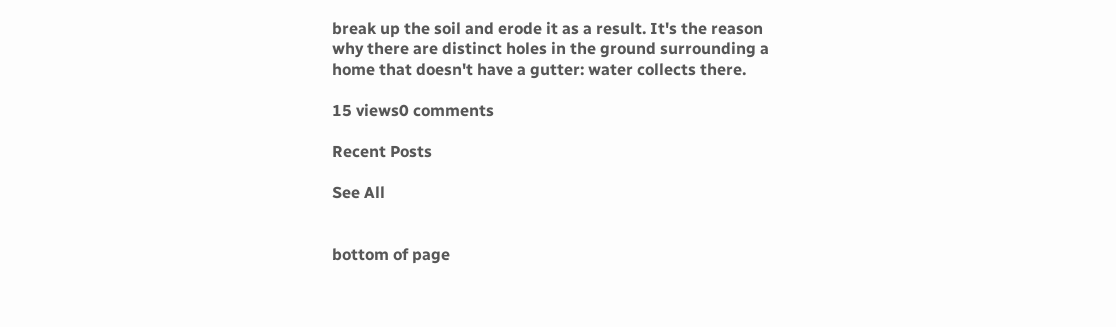break up the soil and erode it as a result. It's the reason why there are distinct holes in the ground surrounding a home that doesn't have a gutter: water collects there.

15 views0 comments

Recent Posts

See All


bottom of page